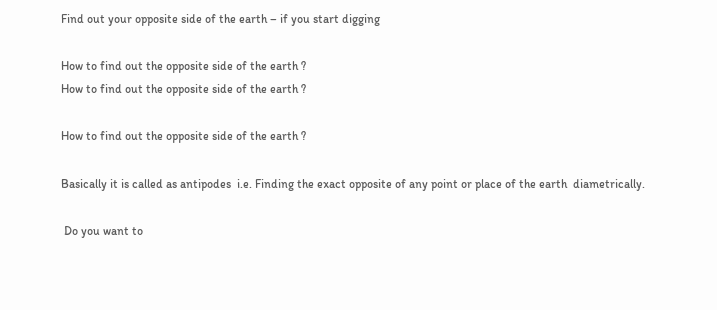Find out your opposite side of the earth – if you start digging

How to find out the opposite side of the earth ?
How to find out the opposite side of the earth ?

How to find out the opposite side of the earth ?

Basically it is called as antipodes  i.e. Finding the exact opposite of any point or place of the earth  diametrically.

 Do you want to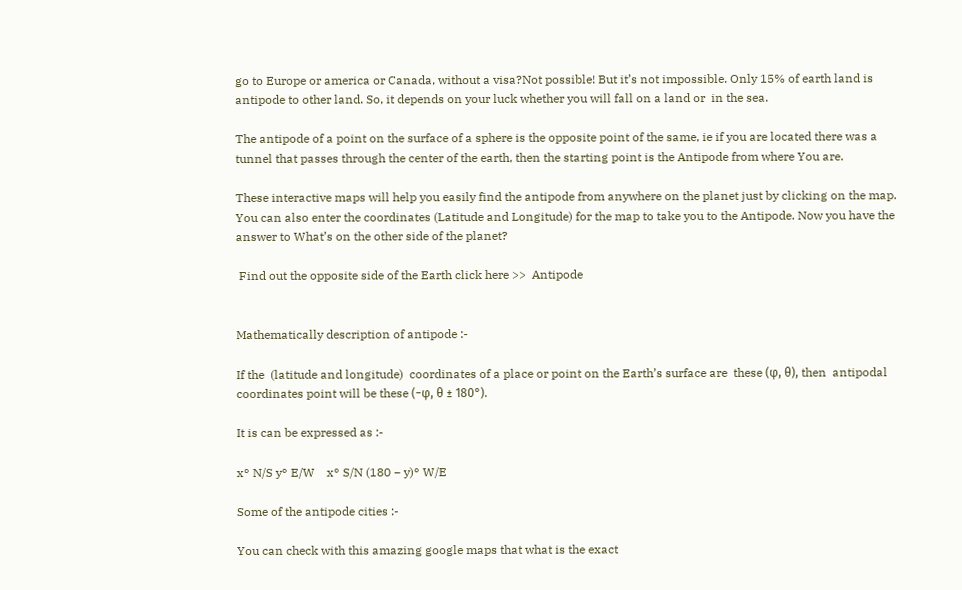go to Europe or america or Canada, without a visa?Not possible! But it’s not impossible. Only 15% of earth land is antipode to other land. So, it depends on your luck whether you will fall on a land or  in the sea.

The antipode of a point on the surface of a sphere is the opposite point of the same, ie if you are located there was a tunnel that passes through the center of the earth, then the starting point is the Antipode from where You are.

These interactive maps will help you easily find the antipode from anywhere on the planet just by clicking on the map. You can also enter the coordinates (Latitude and Longitude) for the map to take you to the Antipode. Now you have the answer to What’s on the other side of the planet?

 Find out the opposite side of the Earth click here >>  Antipode


Mathematically description of antipode :-

If the  (latitude and longitude)  coordinates of a place or point on the Earth’s surface are  these (φ, θ), then  antipodal  coordinates point will be these (−φ, θ ± 180°).

It is can be expressed as :-

x° N/S y° E/W    x° S/N (180 − y)° W/E

Some of the antipode cities :-

You can check with this amazing google maps that what is the exact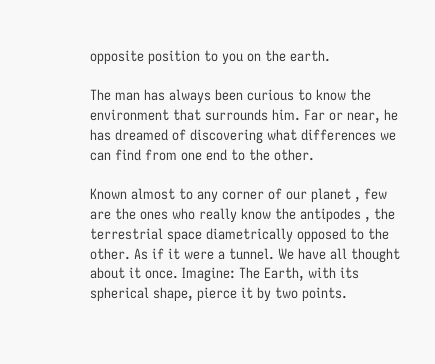opposite position to you on the earth.

The man has always been curious to know the environment that surrounds him. Far or near, he has dreamed of discovering what differences we can find from one end to the other.

Known almost to any corner of our planet , few are the ones who really know the antipodes , the terrestrial space diametrically opposed to the other. As if it were a tunnel. We have all thought about it once. Imagine: The Earth, with its spherical shape, pierce it by two points.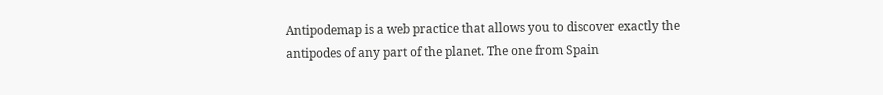Antipodemap is a web practice that allows you to discover exactly the antipodes of any part of the planet. The one from Spain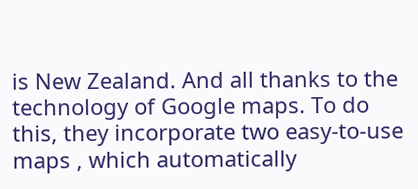is New Zealand. And all thanks to the technology of Google maps. To do this, they incorporate two easy-to-use maps , which automatically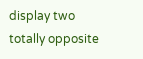display two totally opposite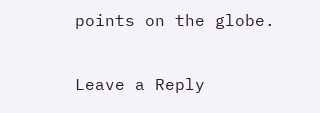points on the globe.

Leave a Reply